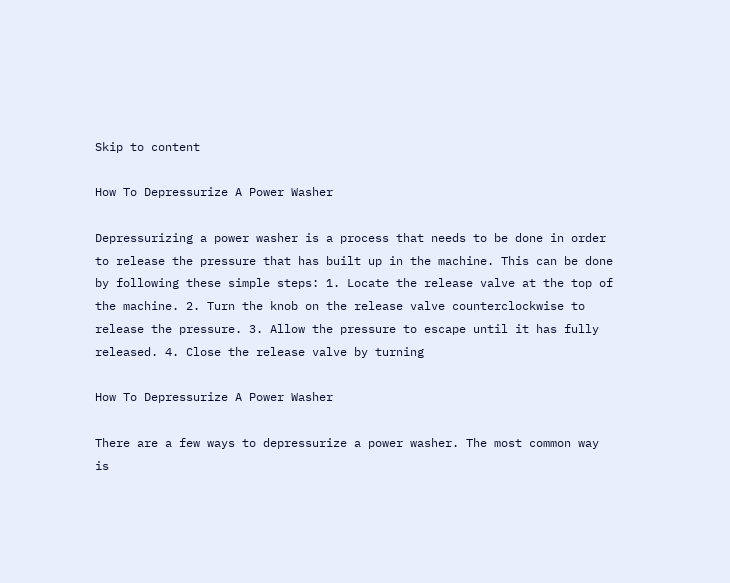Skip to content

How To Depressurize A Power Washer

Depressurizing a power washer is a process that needs to be done in order to release the pressure that has built up in the machine. This can be done by following these simple steps: 1. Locate the release valve at the top of the machine. 2. Turn the knob on the release valve counterclockwise to release the pressure. 3. Allow the pressure to escape until it has fully released. 4. Close the release valve by turning

How To Depressurize A Power Washer

There are a few ways to depressurize a power washer. The most common way is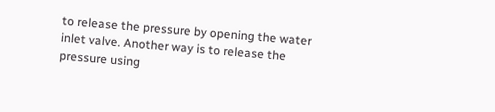to release the pressure by opening the water inlet valve. Another way is to release the pressure using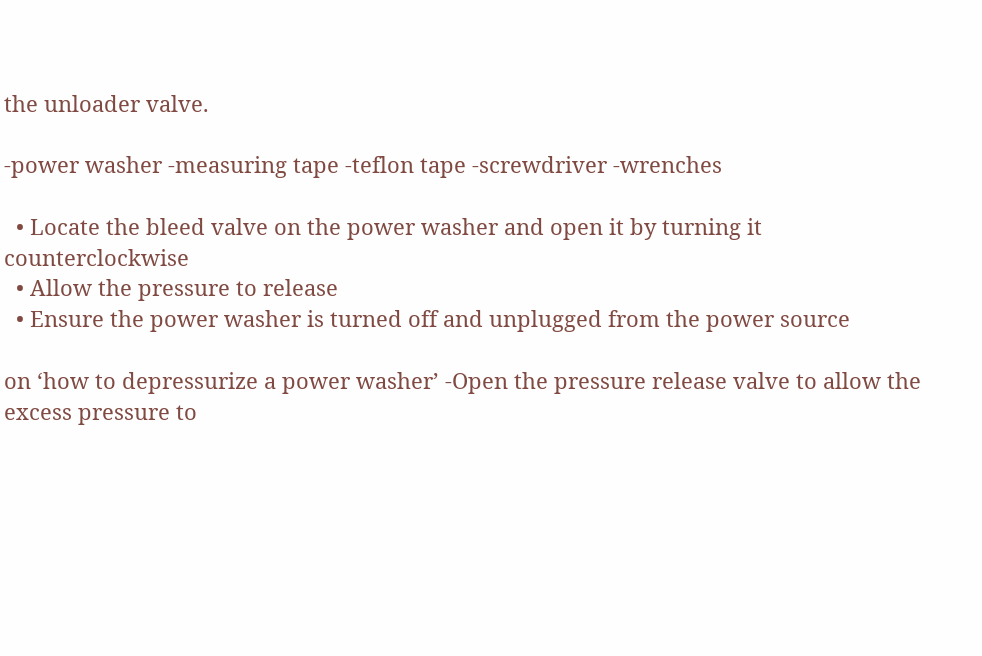the unloader valve.

-power washer -measuring tape -teflon tape -screwdriver -wrenches

  • Locate the bleed valve on the power washer and open it by turning it counterclockwise
  • Allow the pressure to release
  • Ensure the power washer is turned off and unplugged from the power source

on ‘how to depressurize a power washer’ -Open the pressure release valve to allow the excess pressure to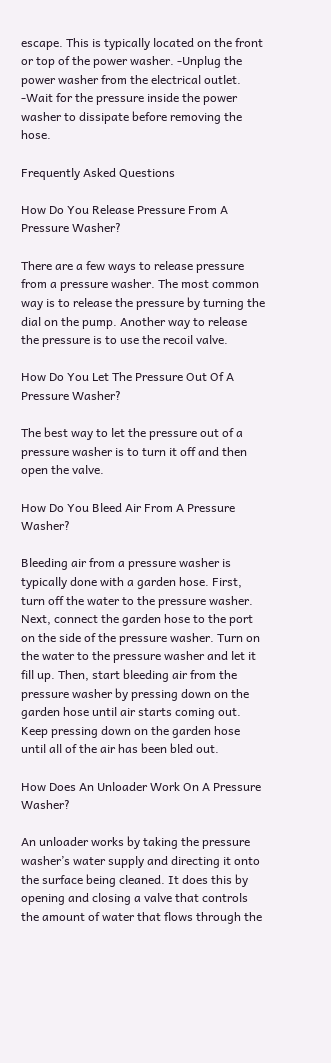escape. This is typically located on the front or top of the power washer. -Unplug the power washer from the electrical outlet. -Wait for the pressure inside the power washer to dissipate before removing the hose.

Frequently Asked Questions

How Do You Release Pressure From A Pressure Washer?

There are a few ways to release pressure from a pressure washer. The most common way is to release the pressure by turning the dial on the pump. Another way to release the pressure is to use the recoil valve.

How Do You Let The Pressure Out Of A Pressure Washer?

The best way to let the pressure out of a pressure washer is to turn it off and then open the valve.

How Do You Bleed Air From A Pressure Washer?

Bleeding air from a pressure washer is typically done with a garden hose. First, turn off the water to the pressure washer. Next, connect the garden hose to the port on the side of the pressure washer. Turn on the water to the pressure washer and let it fill up. Then, start bleeding air from the pressure washer by pressing down on the garden hose until air starts coming out. Keep pressing down on the garden hose until all of the air has been bled out.

How Does An Unloader Work On A Pressure Washer?

An unloader works by taking the pressure washer’s water supply and directing it onto the surface being cleaned. It does this by opening and closing a valve that controls the amount of water that flows through the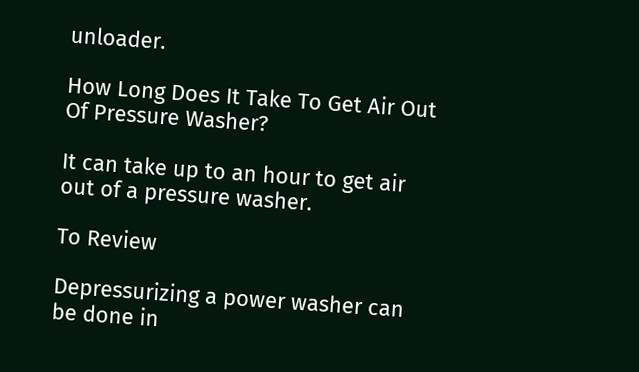unloader.

How Long Does It Take To Get Air Out Of Pressure Washer?

It can take up to an hour to get air out of a pressure washer.

To Review

Depressurizing a power washer can be done in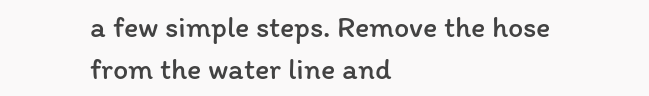a few simple steps. Remove the hose from the water line and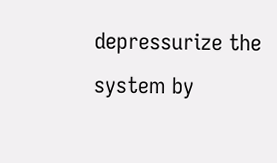depressurize the system by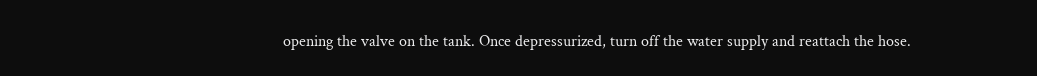opening the valve on the tank. Once depressurized, turn off the water supply and reattach the hose.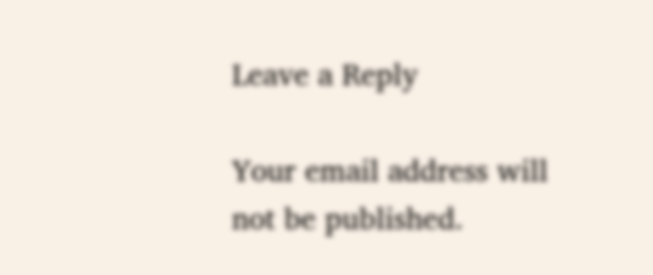Leave a Reply

Your email address will not be published.